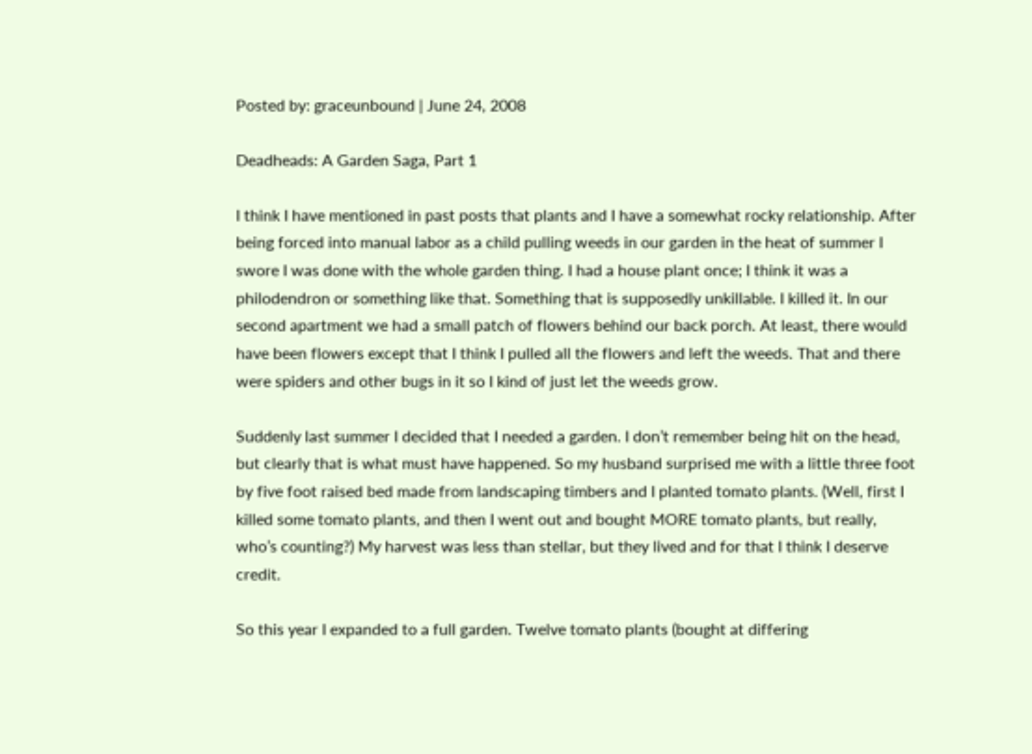Posted by: graceunbound | June 24, 2008

Deadheads: A Garden Saga, Part 1

I think I have mentioned in past posts that plants and I have a somewhat rocky relationship. After being forced into manual labor as a child pulling weeds in our garden in the heat of summer I swore I was done with the whole garden thing. I had a house plant once; I think it was a philodendron or something like that. Something that is supposedly unkillable. I killed it. In our second apartment we had a small patch of flowers behind our back porch. At least, there would have been flowers except that I think I pulled all the flowers and left the weeds. That and there were spiders and other bugs in it so I kind of just let the weeds grow.

Suddenly last summer I decided that I needed a garden. I don’t remember being hit on the head, but clearly that is what must have happened. So my husband surprised me with a little three foot by five foot raised bed made from landscaping timbers and I planted tomato plants. (Well, first I killed some tomato plants, and then I went out and bought MORE tomato plants, but really, who’s counting?) My harvest was less than stellar, but they lived and for that I think I deserve credit.

So this year I expanded to a full garden. Twelve tomato plants (bought at differing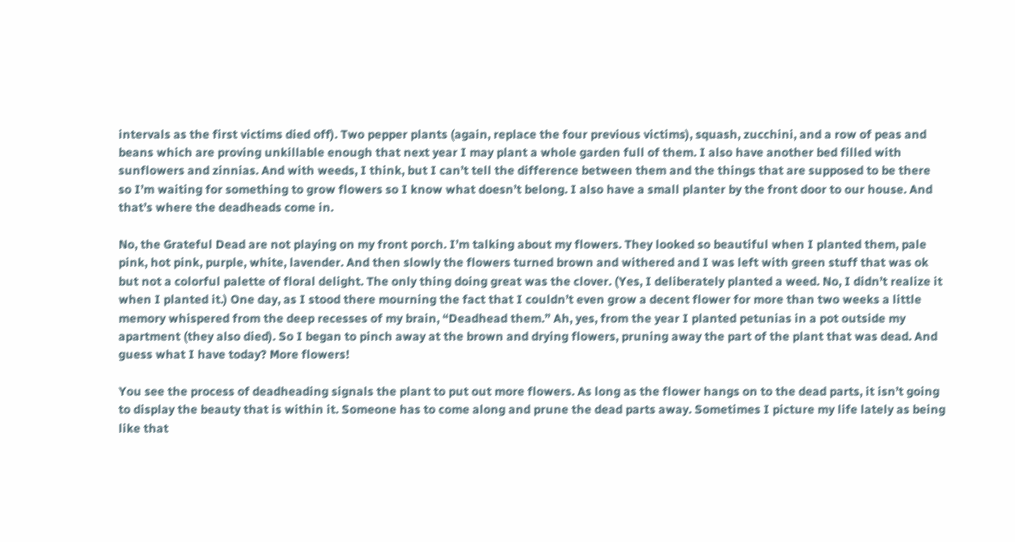intervals as the first victims died off). Two pepper plants (again, replace the four previous victims), squash, zucchini, and a row of peas and beans which are proving unkillable enough that next year I may plant a whole garden full of them. I also have another bed filled with sunflowers and zinnias. And with weeds, I think, but I can’t tell the difference between them and the things that are supposed to be there so I’m waiting for something to grow flowers so I know what doesn’t belong. I also have a small planter by the front door to our house. And that’s where the deadheads come in.

No, the Grateful Dead are not playing on my front porch. I’m talking about my flowers. They looked so beautiful when I planted them, pale pink, hot pink, purple, white, lavender. And then slowly the flowers turned brown and withered and I was left with green stuff that was ok but not a colorful palette of floral delight. The only thing doing great was the clover. (Yes, I deliberately planted a weed. No, I didn’t realize it when I planted it.) One day, as I stood there mourning the fact that I couldn’t even grow a decent flower for more than two weeks a little memory whispered from the deep recesses of my brain, “Deadhead them.” Ah, yes, from the year I planted petunias in a pot outside my apartment (they also died). So I began to pinch away at the brown and drying flowers, pruning away the part of the plant that was dead. And guess what I have today? More flowers!

You see the process of deadheading signals the plant to put out more flowers. As long as the flower hangs on to the dead parts, it isn’t going to display the beauty that is within it. Someone has to come along and prune the dead parts away. Sometimes I picture my life lately as being like that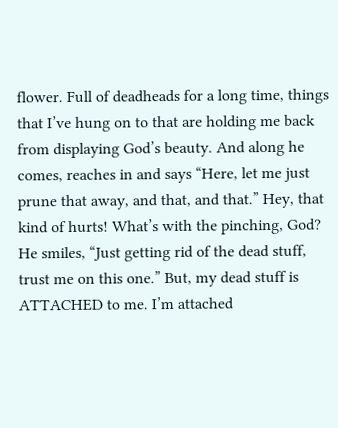flower. Full of deadheads for a long time, things that I’ve hung on to that are holding me back from displaying God’s beauty. And along he comes, reaches in and says “Here, let me just prune that away, and that, and that.” Hey, that kind of hurts! What’s with the pinching, God? He smiles, “Just getting rid of the dead stuff, trust me on this one.” But, my dead stuff is ATTACHED to me. I’m attached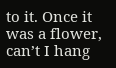to it. Once it was a flower, can’t I hang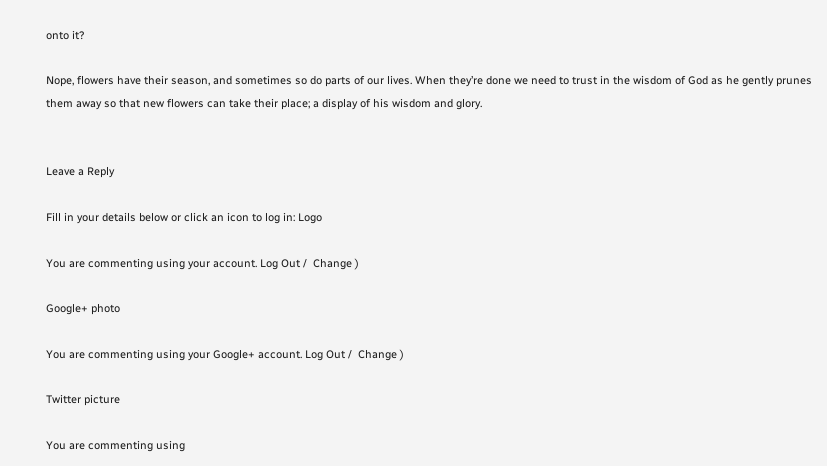onto it?

Nope, flowers have their season, and sometimes so do parts of our lives. When they’re done we need to trust in the wisdom of God as he gently prunes them away so that new flowers can take their place; a display of his wisdom and glory.


Leave a Reply

Fill in your details below or click an icon to log in: Logo

You are commenting using your account. Log Out /  Change )

Google+ photo

You are commenting using your Google+ account. Log Out /  Change )

Twitter picture

You are commenting using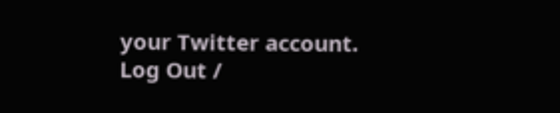your Twitter account. Log Out /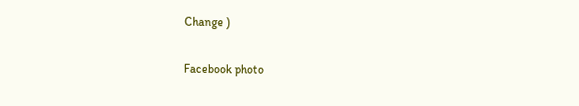Change )

Facebook photo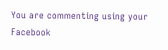You are commenting using your Facebook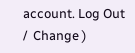account. Log Out /  Change )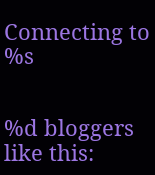Connecting to %s


%d bloggers like this: